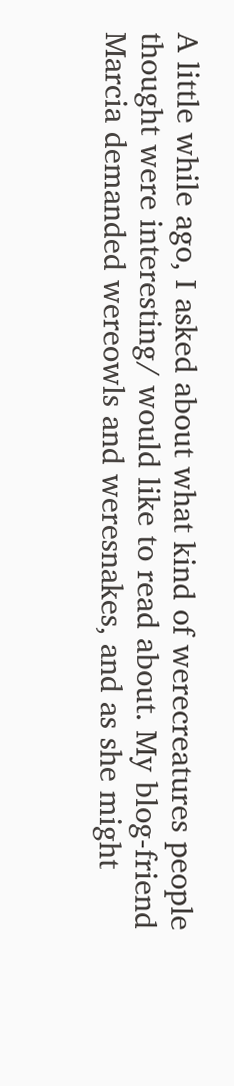A little while ago, I asked about what kind of werecreatures people thought were interesting/ would like to read about. My blog-friend Marcia demanded wereowls and weresnakes, and as she might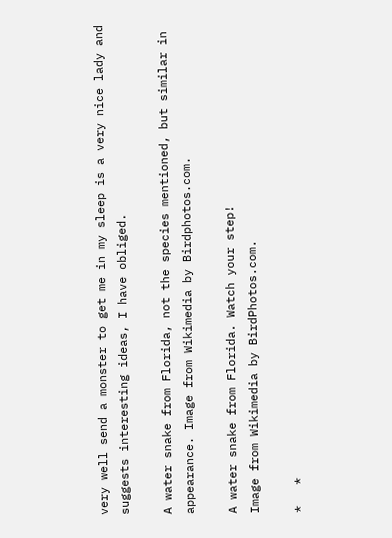very well send a monster to get me in my sleep is a very nice lady and suggests interesting ideas, I have obliged.

A water snake from Florida, not the species mentioned, but similar in appearance. Image from Wikimedia by Birdphotos.com.

A water snake from Florida. Watch your step!
Image from Wikimedia by BirdPhotos.com.

*   *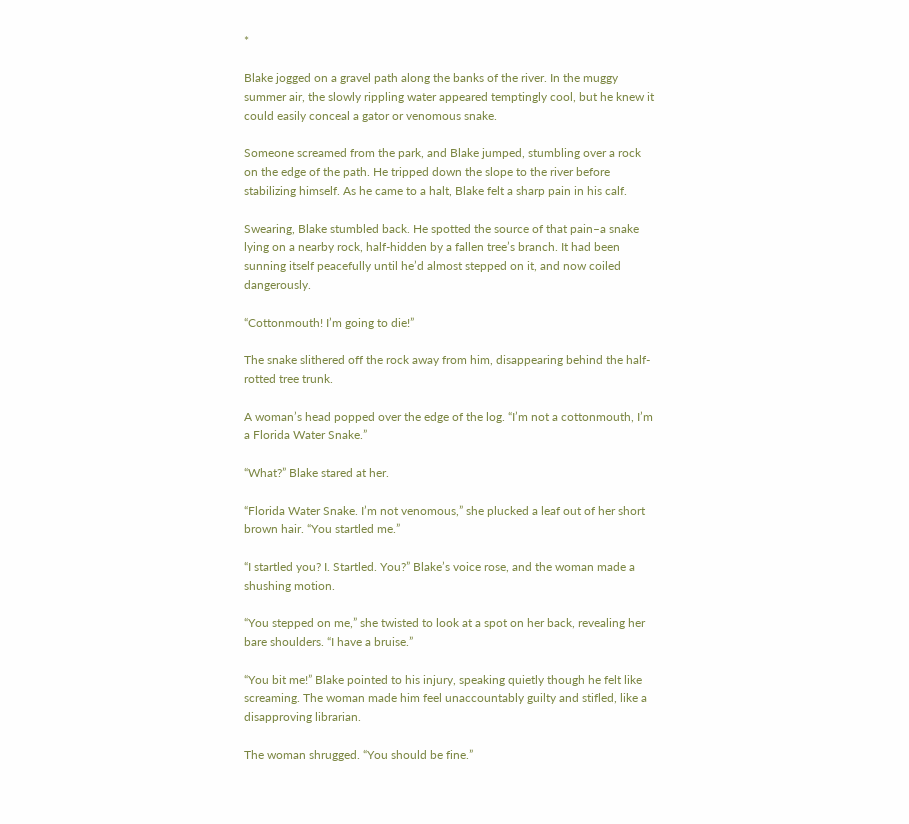*

Blake jogged on a gravel path along the banks of the river. In the muggy summer air, the slowly rippling water appeared temptingly cool, but he knew it could easily conceal a gator or venomous snake.

Someone screamed from the park, and Blake jumped, stumbling over a rock on the edge of the path. He tripped down the slope to the river before stabilizing himself. As he came to a halt, Blake felt a sharp pain in his calf.

Swearing, Blake stumbled back. He spotted the source of that pain–a snake lying on a nearby rock, half-hidden by a fallen tree’s branch. It had been sunning itself peacefully until he’d almost stepped on it, and now coiled dangerously.

“Cottonmouth! I’m going to die!”

The snake slithered off the rock away from him, disappearing behind the half-rotted tree trunk.

A woman’s head popped over the edge of the log. “I’m not a cottonmouth, I’m a Florida Water Snake.”

“What?” Blake stared at her.

“Florida Water Snake. I’m not venomous,” she plucked a leaf out of her short brown hair. “You startled me.”

“I startled you? I. Startled. You?” Blake’s voice rose, and the woman made a shushing motion.

“You stepped on me,” she twisted to look at a spot on her back, revealing her bare shoulders. “I have a bruise.”

“You bit me!” Blake pointed to his injury, speaking quietly though he felt like screaming. The woman made him feel unaccountably guilty and stifled, like a disapproving librarian.

The woman shrugged. “You should be fine.”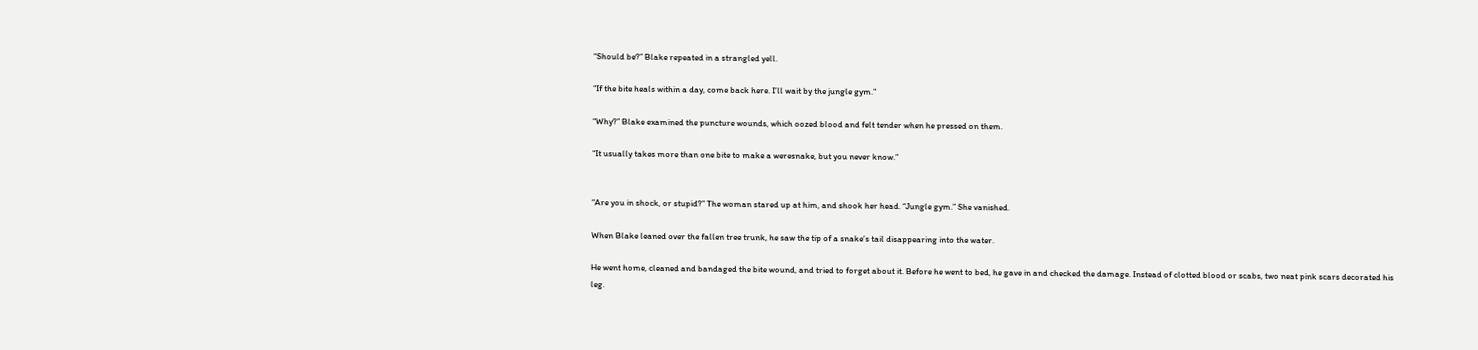“Should be?” Blake repeated in a strangled yell.

“If the bite heals within a day, come back here. I’ll wait by the jungle gym.”

“Why?” Blake examined the puncture wounds, which oozed blood and felt tender when he pressed on them.

“It usually takes more than one bite to make a weresnake, but you never know.”


“Are you in shock, or stupid?” The woman stared up at him, and shook her head. “Jungle gym.” She vanished.

When Blake leaned over the fallen tree trunk, he saw the tip of a snake’s tail disappearing into the water.

He went home, cleaned and bandaged the bite wound, and tried to forget about it. Before he went to bed, he gave in and checked the damage. Instead of clotted blood or scabs, two neat pink scars decorated his leg.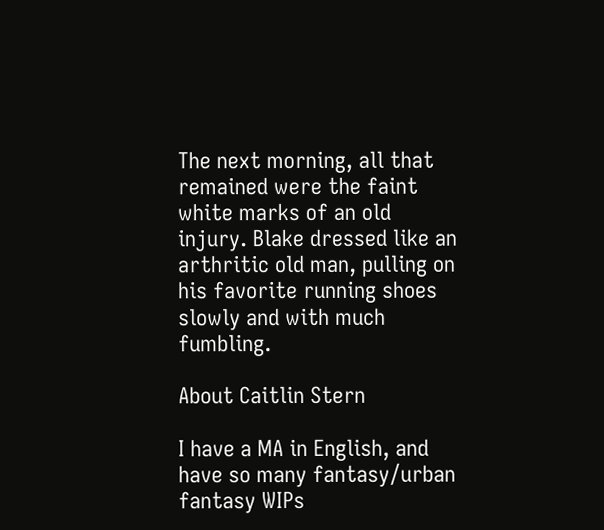The next morning, all that remained were the faint white marks of an old injury. Blake dressed like an arthritic old man, pulling on his favorite running shoes slowly and with much fumbling.

About Caitlin Stern

I have a MA in English, and have so many fantasy/urban fantasy WIPs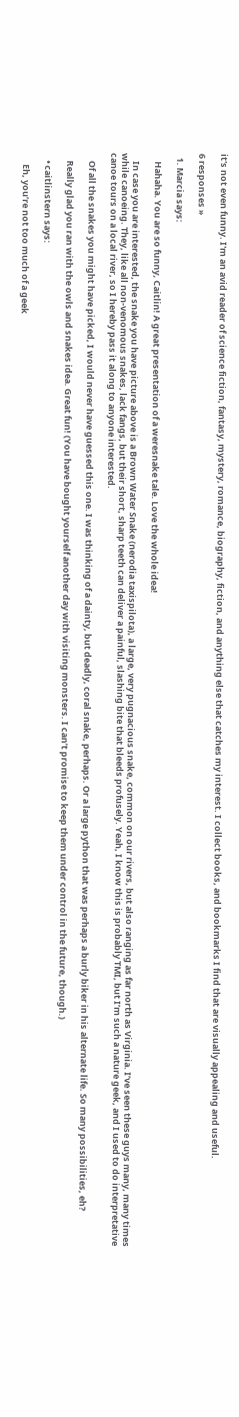it's not even funny. I'm an avid reader of science fiction, fantasy, mystery, romance, biography, fiction, and anything else that catches my interest. I collect books, and bookmarks I find that are visually appealing and useful.

6 responses »

  1. Marcia says:

    Hahaha. You are so funny, Caitlin! A great presentation of a weresnake tale. Love the whole idea!

    In case you are interested, the snake you have picture above is a Brown Water Snake (nerodia taxispilota), a large, very pugnacious snake, common on our rivers, but also ranging as far north as Virginia. I’ve seen these guys many, many times while canoeing. They, like all non-venomous snakes, lack fangs, but their short, sharp teeth can deliver a painful, slashing bite that bleeds profusely. Yeah, I know this is probably TMI, but I’m such a nature geek, and I used to do interpretative canoe tours on a local river, so I hereby pass it along to anyone interested.

    Of all the snakes you might have picked, I would never have guessed this one. I was thinking of a dainty, but deadly, coral snake, perhaps. Or a large python that was perhaps a burly biker in his alternate life. So many possibilities, eh?

    Really glad you ran with the owls and snakes idea. Great fun! (You have bought yourself another day with visiting monsters. I can’t promise to keep them under control in the future, though.)

    • caitlinstern says:

      Eh, you’re not too much of a geek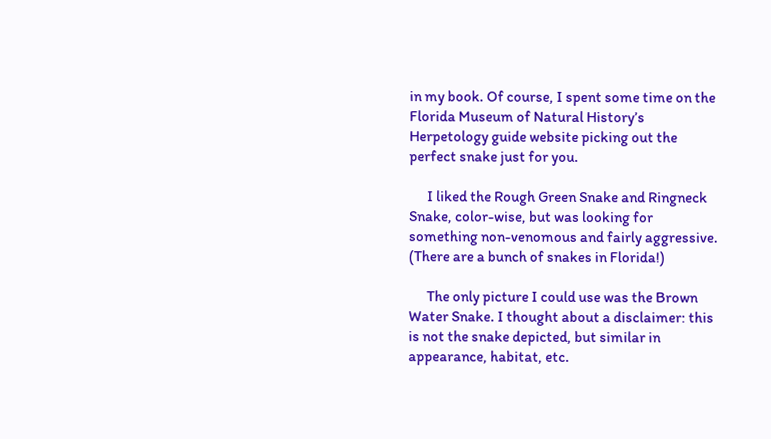in my book. Of course, I spent some time on the Florida Museum of Natural History’s Herpetology guide website picking out the perfect snake just for you.

      I liked the Rough Green Snake and Ringneck Snake, color-wise, but was looking for something non-venomous and fairly aggressive. (There are a bunch of snakes in Florida!)

      The only picture I could use was the Brown Water Snake. I thought about a disclaimer: this is not the snake depicted, but similar in appearance, habitat, etc.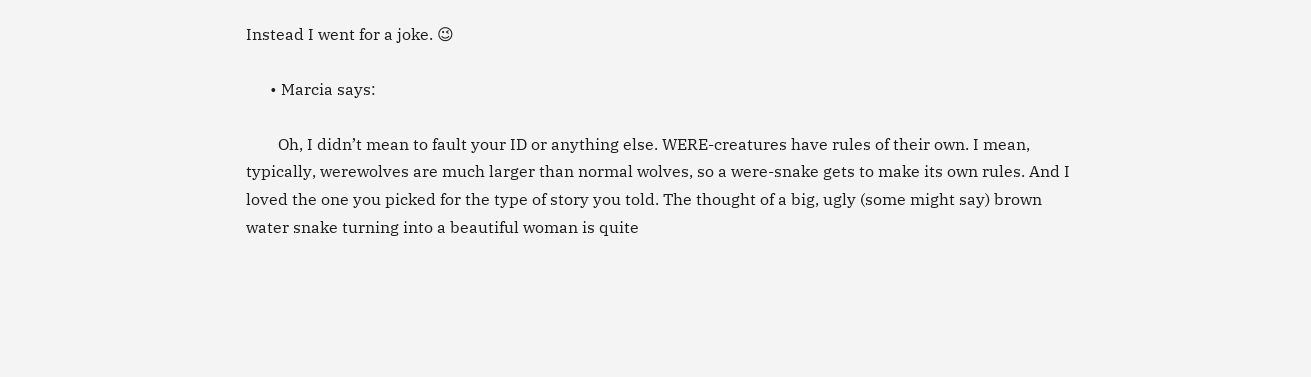Instead I went for a joke. 😉

      • Marcia says:

        Oh, I didn’t mean to fault your ID or anything else. WERE-creatures have rules of their own. I mean, typically, werewolves are much larger than normal wolves, so a were-snake gets to make its own rules. And I loved the one you picked for the type of story you told. The thought of a big, ugly (some might say) brown water snake turning into a beautiful woman is quite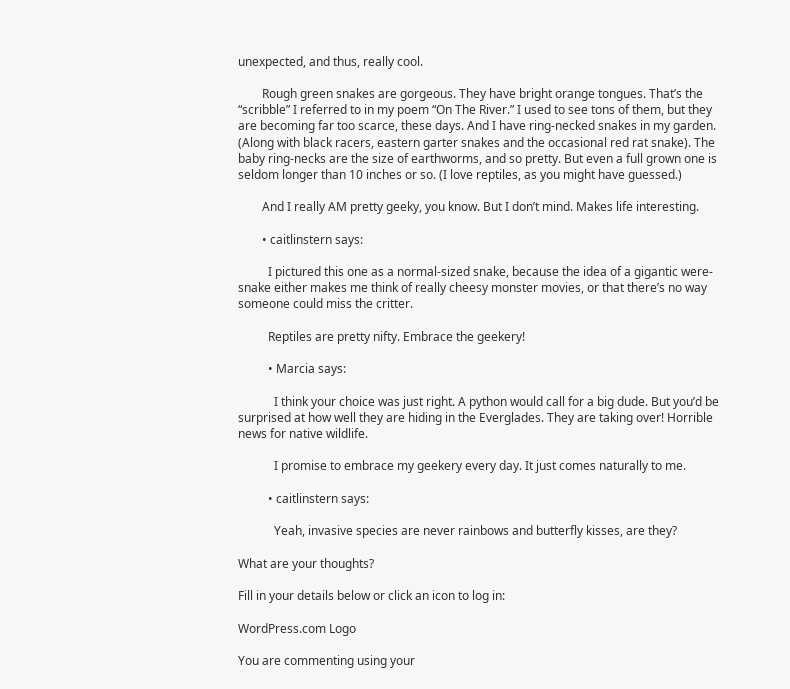unexpected, and thus, really cool.

        Rough green snakes are gorgeous. They have bright orange tongues. That’s the “scribble” I referred to in my poem “On The River.” I used to see tons of them, but they are becoming far too scarce, these days. And I have ring-necked snakes in my garden. (Along with black racers, eastern garter snakes and the occasional red rat snake). The baby ring-necks are the size of earthworms, and so pretty. But even a full grown one is seldom longer than 10 inches or so. (I love reptiles, as you might have guessed.)

        And I really AM pretty geeky, you know. But I don’t mind. Makes life interesting.

        • caitlinstern says:

          I pictured this one as a normal-sized snake, because the idea of a gigantic were-snake either makes me think of really cheesy monster movies, or that there’s no way someone could miss the critter.

          Reptiles are pretty nifty. Embrace the geekery!

          • Marcia says:

            I think your choice was just right. A python would call for a big dude. But you’d be surprised at how well they are hiding in the Everglades. They are taking over! Horrible news for native wildlife.

            I promise to embrace my geekery every day. It just comes naturally to me.

          • caitlinstern says:

            Yeah, invasive species are never rainbows and butterfly kisses, are they?

What are your thoughts?

Fill in your details below or click an icon to log in:

WordPress.com Logo

You are commenting using your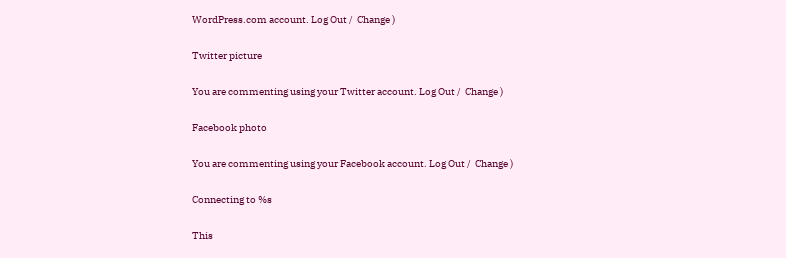WordPress.com account. Log Out /  Change )

Twitter picture

You are commenting using your Twitter account. Log Out /  Change )

Facebook photo

You are commenting using your Facebook account. Log Out /  Change )

Connecting to %s

This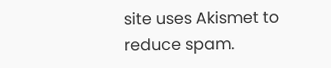site uses Akismet to reduce spam.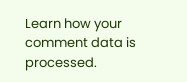Learn how your comment data is processed.